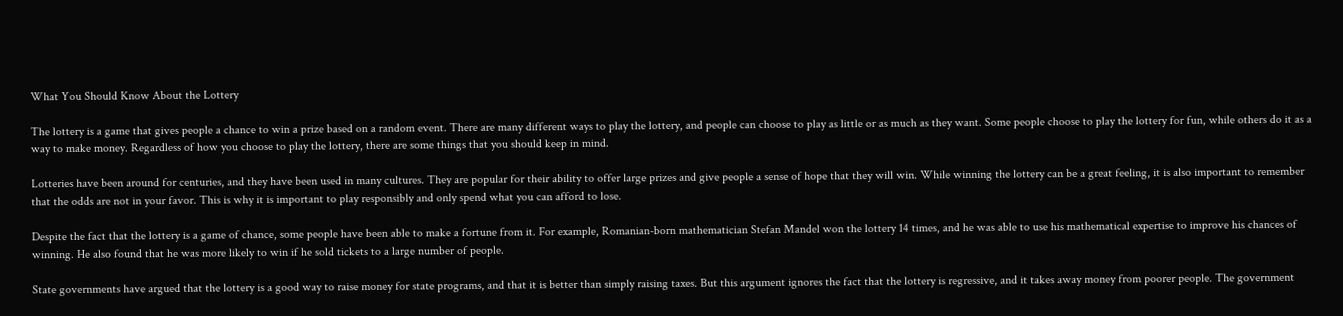What You Should Know About the Lottery

The lottery is a game that gives people a chance to win a prize based on a random event. There are many different ways to play the lottery, and people can choose to play as little or as much as they want. Some people choose to play the lottery for fun, while others do it as a way to make money. Regardless of how you choose to play the lottery, there are some things that you should keep in mind.

Lotteries have been around for centuries, and they have been used in many cultures. They are popular for their ability to offer large prizes and give people a sense of hope that they will win. While winning the lottery can be a great feeling, it is also important to remember that the odds are not in your favor. This is why it is important to play responsibly and only spend what you can afford to lose.

Despite the fact that the lottery is a game of chance, some people have been able to make a fortune from it. For example, Romanian-born mathematician Stefan Mandel won the lottery 14 times, and he was able to use his mathematical expertise to improve his chances of winning. He also found that he was more likely to win if he sold tickets to a large number of people.

State governments have argued that the lottery is a good way to raise money for state programs, and that it is better than simply raising taxes. But this argument ignores the fact that the lottery is regressive, and it takes away money from poorer people. The government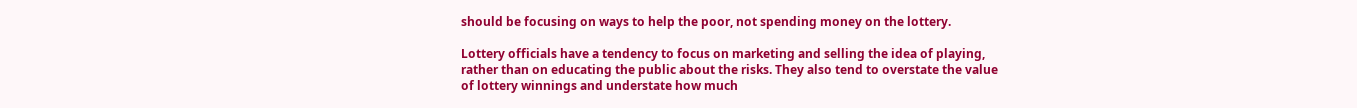should be focusing on ways to help the poor, not spending money on the lottery.

Lottery officials have a tendency to focus on marketing and selling the idea of playing, rather than on educating the public about the risks. They also tend to overstate the value of lottery winnings and understate how much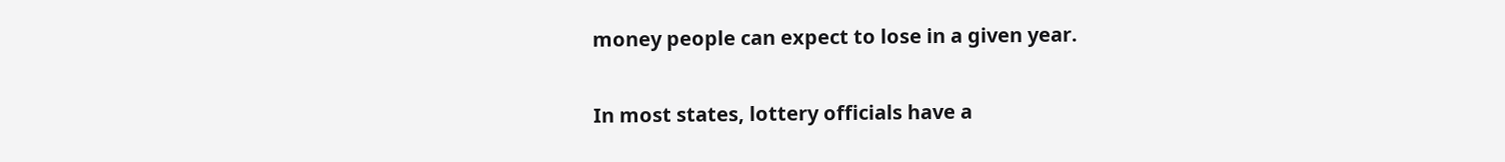money people can expect to lose in a given year.

In most states, lottery officials have a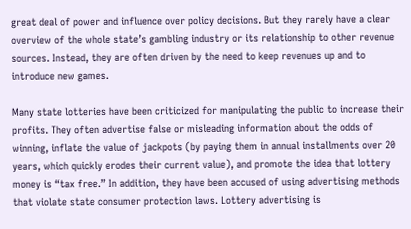great deal of power and influence over policy decisions. But they rarely have a clear overview of the whole state’s gambling industry or its relationship to other revenue sources. Instead, they are often driven by the need to keep revenues up and to introduce new games.

Many state lotteries have been criticized for manipulating the public to increase their profits. They often advertise false or misleading information about the odds of winning, inflate the value of jackpots (by paying them in annual installments over 20 years, which quickly erodes their current value), and promote the idea that lottery money is “tax free.” In addition, they have been accused of using advertising methods that violate state consumer protection laws. Lottery advertising is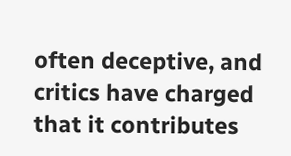often deceptive, and critics have charged that it contributes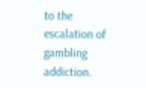to the escalation of gambling addiction.